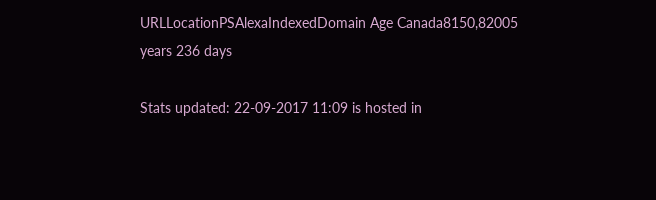URLLocationPSAlexaIndexedDomain Age Canada8150,82005 years 236 days

Stats updated: 22-09-2017 11:09 is hosted in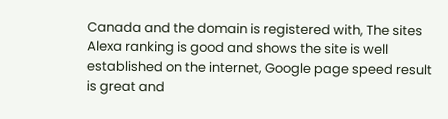Canada and the domain is registered with, The sites Alexa ranking is good and shows the site is well established on the internet, Google page speed result is great and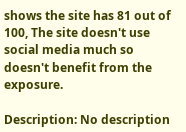shows the site has 81 out of 100, The site doesn't use social media much so doesn't benefit from the exposure.

Description: No description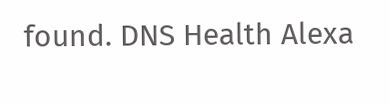found. DNS Health Alexa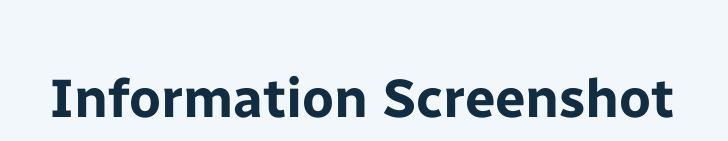Information Screenshot